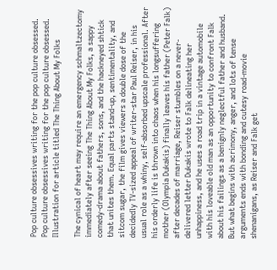Pop culture obsessives writing for the pop culture obsessed.
Pop culture obsessives writing for the pop culture obsessed.
Illustration for article titled The Thing About My Folks

The cynical of heart may require an emergency schmaltzectomy immediately after seeing The Thing About My Folks, a sappy comedy-drama about fathers, sons, and the hackneyed shtick that unites them. Equal parts stand-up, sentimentality, and sitcom sugar, the film gives viewers a double dose of the decidedly TV-sized appeal of writer-star Paul Reiser, in his usual role as a whiny, self-absorbed upscale professional. After his orderly life is thrown into chaos when his longsuffering mother (Olympia Dukakis) finally leaves his father (Peter Falk) after decades of marriage, Reiser stumbles on a never-delivered letter Dukakis wrote to Falk delineating her unhappiness, and he uses a road trip in a vintage automobile with his loveable old man as an opportunity to confront Falk about his failings as a benignly neglectful father and husband. But what begins with acrimony, anger, and lots of tense arguments ends with bonding and cutesy road-movie shenanigans, as Reiser and Falk get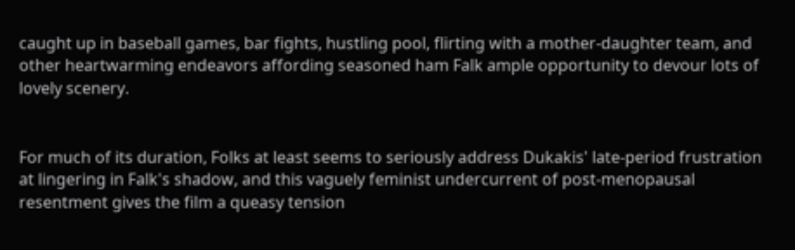caught up in baseball games, bar fights, hustling pool, flirting with a mother-daughter team, and other heartwarming endeavors affording seasoned ham Falk ample opportunity to devour lots of lovely scenery.


For much of its duration, Folks at least seems to seriously address Dukakis' late-period frustration at lingering in Falk's shadow, and this vaguely feminist undercurrent of post-menopausal resentment gives the film a queasy tension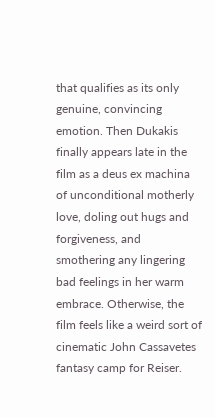that qualifies as its only genuine, convincing emotion. Then Dukakis finally appears late in the film as a deus ex machina of unconditional motherly love, doling out hugs and forgiveness, and smothering any lingering bad feelings in her warm embrace. Otherwise, the film feels like a weird sort of cinematic John Cassavetes fantasy camp for Reiser.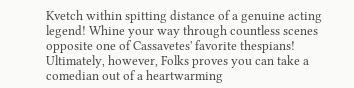Kvetch within spitting distance of a genuine acting legend! Whine your way through countless scenes opposite one of Cassavetes' favorite thespians! Ultimately, however, Folks proves you can take a comedian out of a heartwarming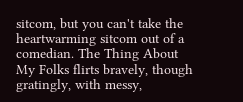sitcom, but you can't take the heartwarming sitcom out of a comedian. The Thing About My Folks flirts bravely, though gratingly, with messy,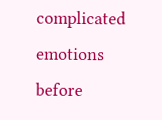complicated emotions before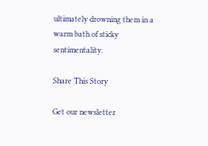ultimately drowning them in a warm bath of sticky sentimentality.

Share This Story

Get our newsletter